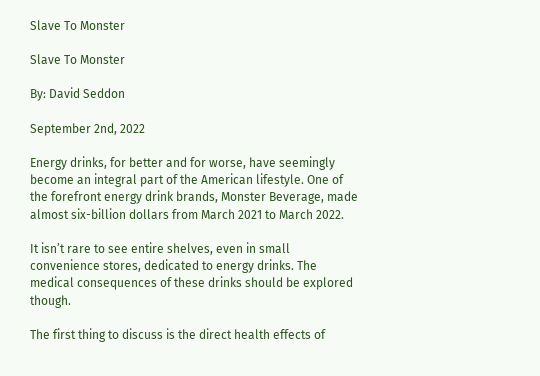Slave To Monster

Slave To Monster

By: David Seddon

September 2nd, 2022

Energy drinks, for better and for worse, have seemingly become an integral part of the American lifestyle. One of the forefront energy drink brands, Monster Beverage, made almost six-billion dollars from March 2021 to March 2022.

It isn’t rare to see entire shelves, even in small convenience stores, dedicated to energy drinks. The medical consequences of these drinks should be explored though.

The first thing to discuss is the direct health effects of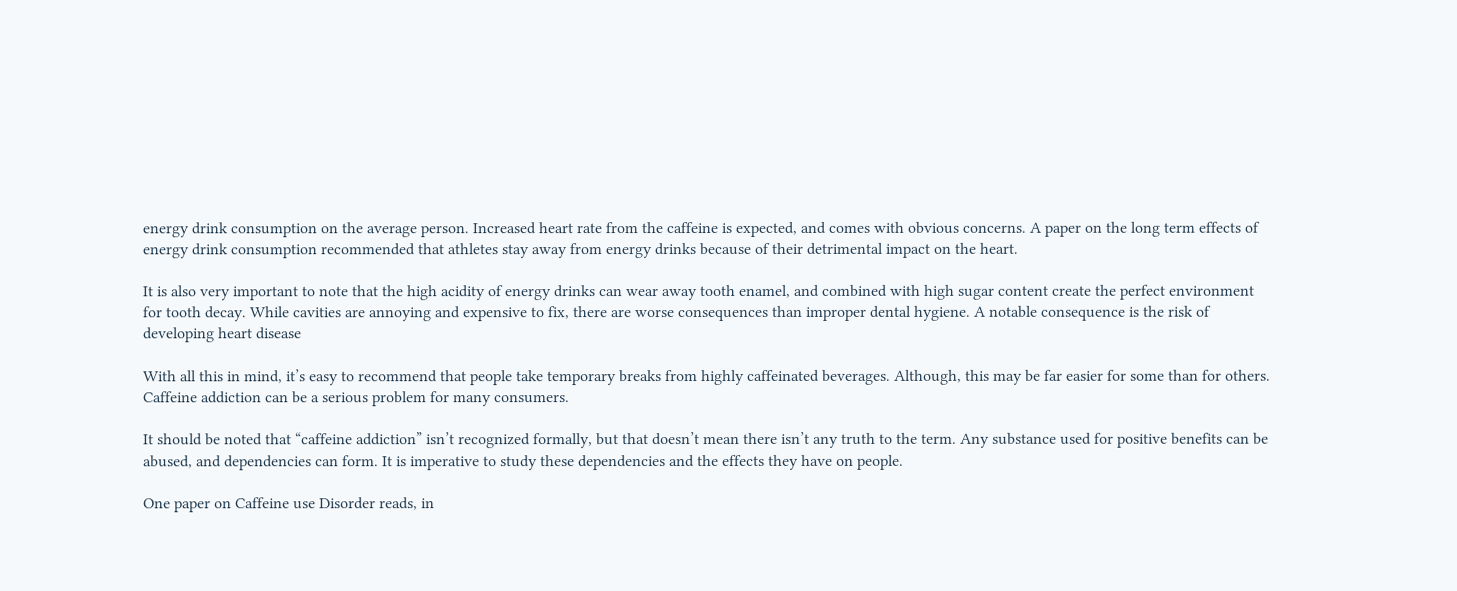energy drink consumption on the average person. Increased heart rate from the caffeine is expected, and comes with obvious concerns. A paper on the long term effects of energy drink consumption recommended that athletes stay away from energy drinks because of their detrimental impact on the heart.

It is also very important to note that the high acidity of energy drinks can wear away tooth enamel, and combined with high sugar content create the perfect environment for tooth decay. While cavities are annoying and expensive to fix, there are worse consequences than improper dental hygiene. A notable consequence is the risk of developing heart disease

With all this in mind, it’s easy to recommend that people take temporary breaks from highly caffeinated beverages. Although, this may be far easier for some than for others. Caffeine addiction can be a serious problem for many consumers.

It should be noted that “caffeine addiction” isn’t recognized formally, but that doesn’t mean there isn’t any truth to the term. Any substance used for positive benefits can be abused, and dependencies can form. It is imperative to study these dependencies and the effects they have on people.

One paper on Caffeine use Disorder reads, in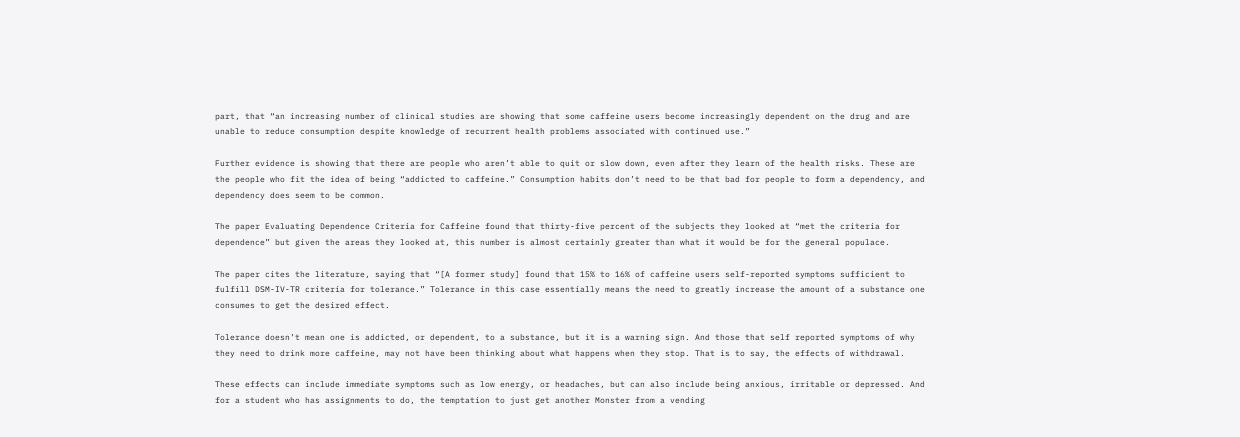part, that “an increasing number of clinical studies are showing that some caffeine users become increasingly dependent on the drug and are unable to reduce consumption despite knowledge of recurrent health problems associated with continued use.”

Further evidence is showing that there are people who aren’t able to quit or slow down, even after they learn of the health risks. These are the people who fit the idea of being “addicted to caffeine.” Consumption habits don’t need to be that bad for people to form a dependency, and dependency does seem to be common.

The paper Evaluating Dependence Criteria for Caffeine found that thirty-five percent of the subjects they looked at “met the criteria for dependence” but given the areas they looked at, this number is almost certainly greater than what it would be for the general populace.

The paper cites the literature, saying that “[A former study] found that 15% to 16% of caffeine users self-reported symptoms sufficient to fulfill DSM-IV-TR criteria for tolerance.” Tolerance in this case essentially means the need to greatly increase the amount of a substance one consumes to get the desired effect.

Tolerance doesn’t mean one is addicted, or dependent, to a substance, but it is a warning sign. And those that self reported symptoms of why they need to drink more caffeine, may not have been thinking about what happens when they stop. That is to say, the effects of withdrawal.

These effects can include immediate symptoms such as low energy, or headaches, but can also include being anxious, irritable or depressed. And for a student who has assignments to do, the temptation to just get another Monster from a vending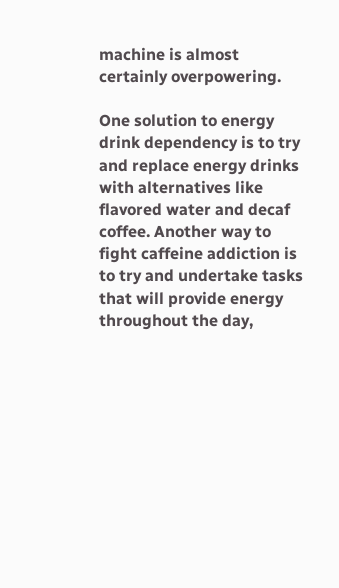machine is almost certainly overpowering.

One solution to energy drink dependency is to try and replace energy drinks with alternatives like flavored water and decaf coffee. Another way to fight caffeine addiction is to try and undertake tasks that will provide energy throughout the day,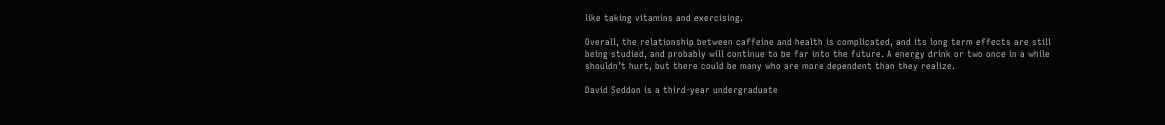like taking vitamins and exercising.

Overall, the relationship between caffeine and health is complicated, and its long term effects are still being studied, and probably will continue to be far into the future. A energy drink or two once in a while shouldn’t hurt, but there could be many who are more dependent than they realize.

David Seddon is a third-year undergraduate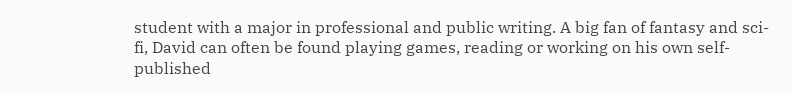student with a major in professional and public writing. A big fan of fantasy and sci-fi, David can often be found playing games, reading or working on his own self-published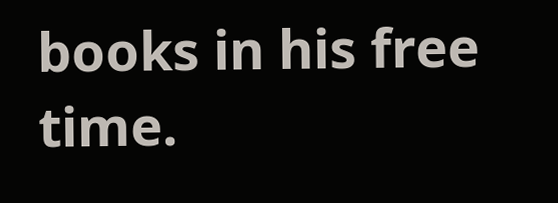books in his free time.